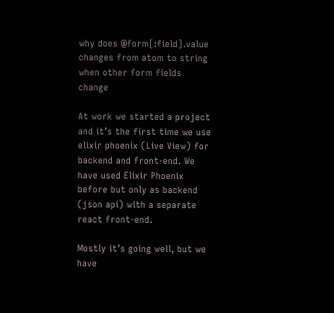why does @form[:field].value changes from atom to string when other form fields change

At work we started a project and it’s the first time we use elixir phoenix (Live View) for backend and front-end. We have used Elixir Phoenix before but only as backend (json api) with a separate react front-end.

Mostly it’s going well, but we have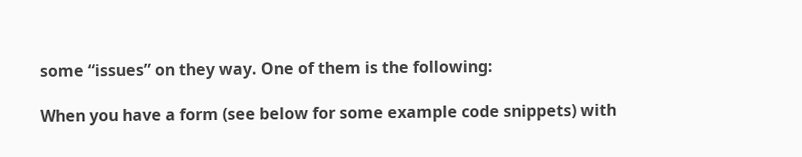some “issues” on they way. One of them is the following:

When you have a form (see below for some example code snippets) with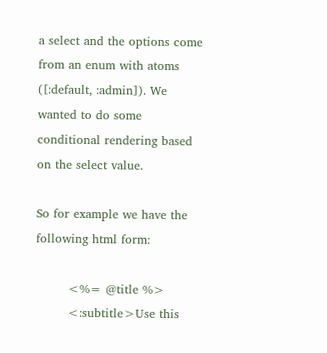a select and the options come from an enum with atoms ([:default, :admin]). We wanted to do some conditional rendering based on the select value.

So for example we have the following html form:

        <%= @title %>
        <:subtitle>Use this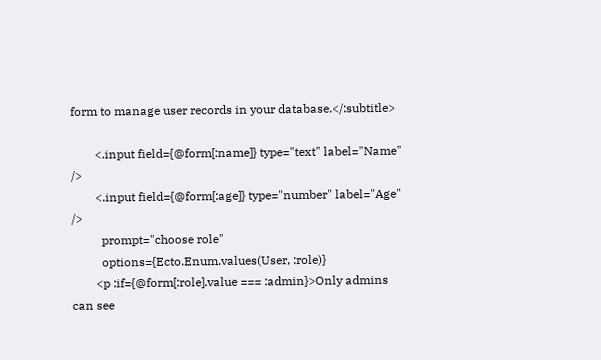form to manage user records in your database.</:subtitle>

        <.input field={@form[:name]} type="text" label="Name" />
        <.input field={@form[:age]} type="number" label="Age" />
          prompt="choose role"
          options={Ecto.Enum.values(User, :role)}
        <p :if={@form[:role].value === :admin}>Only admins can see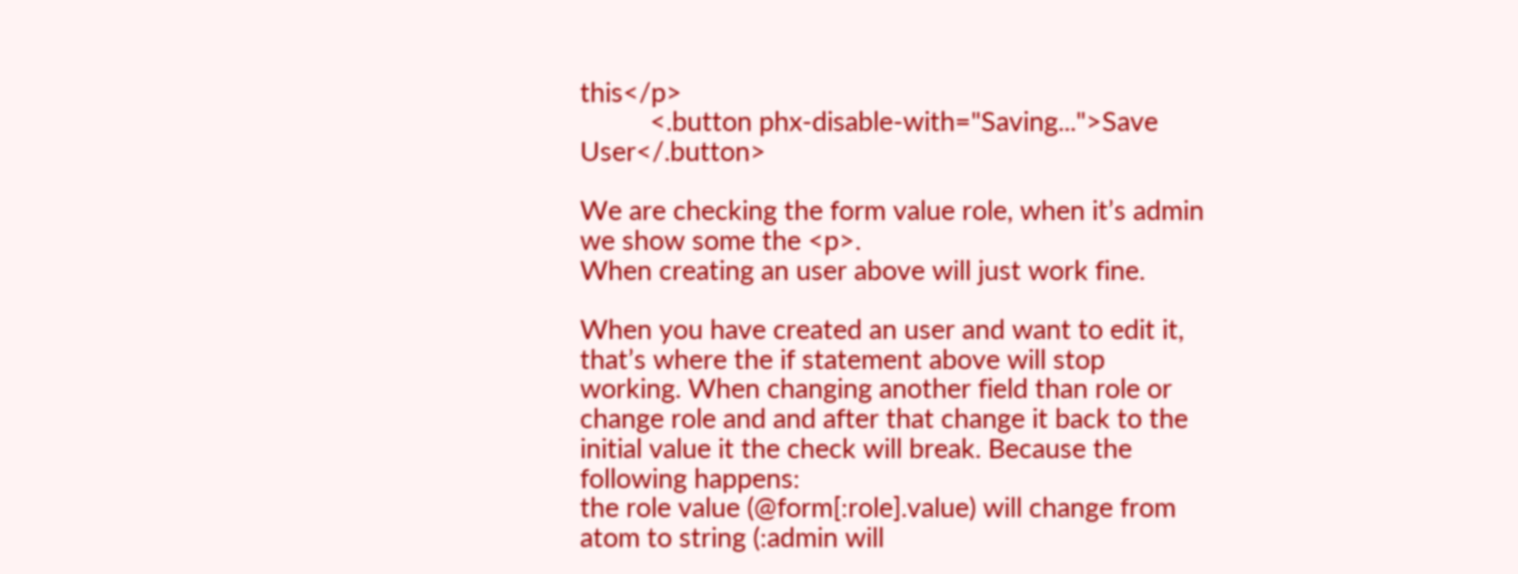this</p>
          <.button phx-disable-with="Saving...">Save User</.button>

We are checking the form value role, when it’s admin we show some the <p>.
When creating an user above will just work fine.

When you have created an user and want to edit it, that’s where the if statement above will stop working. When changing another field than role or change role and and after that change it back to the initial value it the check will break. Because the following happens:
the role value (@form[:role].value) will change from atom to string (:admin will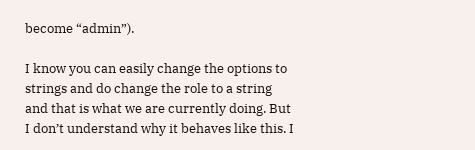become “admin”).

I know you can easily change the options to strings and do change the role to a string and that is what we are currently doing. But I don’t understand why it behaves like this. I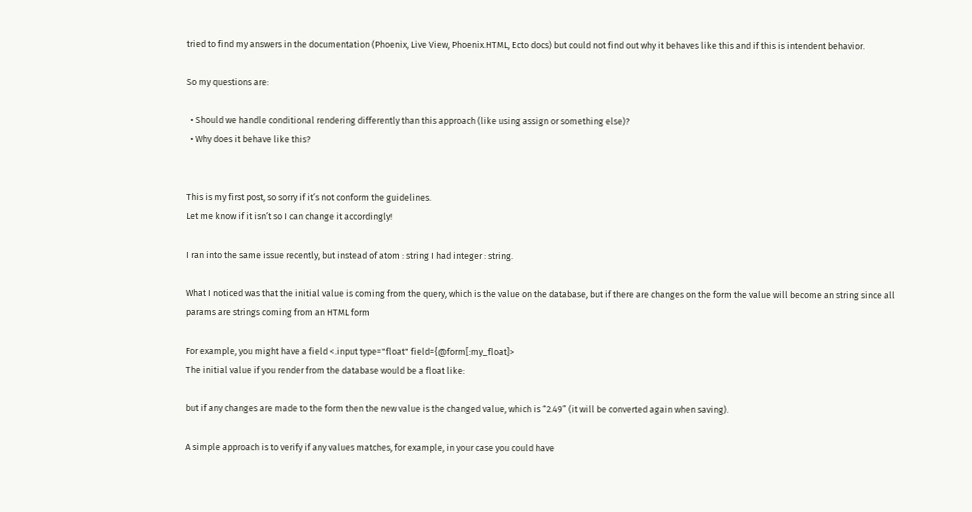tried to find my answers in the documentation (Phoenix, Live View, Phoenix.HTML, Ecto docs) but could not find out why it behaves like this and if this is intendent behavior.

So my questions are:

  • Should we handle conditional rendering differently than this approach (like using assign or something else)?
  • Why does it behave like this?


This is my first post, so sorry if it’s not conform the guidelines.
Let me know if it isn’t so I can change it accordingly!

I ran into the same issue recently, but instead of atom : string I had integer : string.

What I noticed was that the initial value is coming from the query, which is the value on the database, but if there are changes on the form the value will become an string since all params are strings coming from an HTML form

For example, you might have a field <.input type="float" field={@form[:my_float]>
The initial value if you render from the database would be a float like:

but if any changes are made to the form then the new value is the changed value, which is “2.49” (it will be converted again when saving).

A simple approach is to verify if any values matches, for example, in your case you could have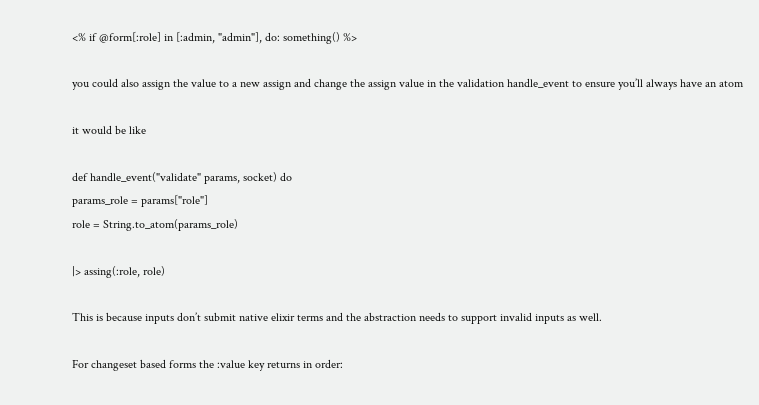<% if @form[:role] in [:admin, "admin"], do: something() %>

you could also assign the value to a new assign and change the assign value in the validation handle_event to ensure you’ll always have an atom

it would be like

def handle_event("validate" params, socket) do
params_role = params["role"]
role = String.to_atom(params_role)

|> assing(:role, role)

This is because inputs don’t submit native elixir terms and the abstraction needs to support invalid inputs as well.

For changeset based forms the :value key returns in order: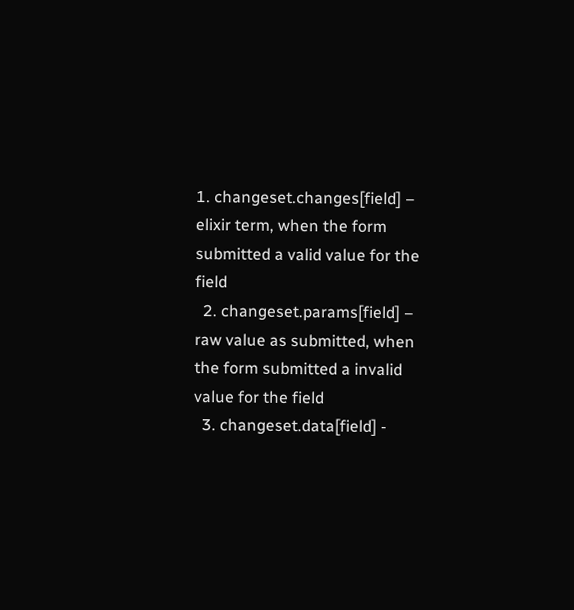1. changeset.changes[field] – elixir term, when the form submitted a valid value for the field
  2. changeset.params[field] – raw value as submitted, when the form submitted a invalid value for the field
  3. changeset.data[field] -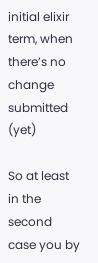initial elixir term, when there’s no change submitted (yet)

So at least in the second case you by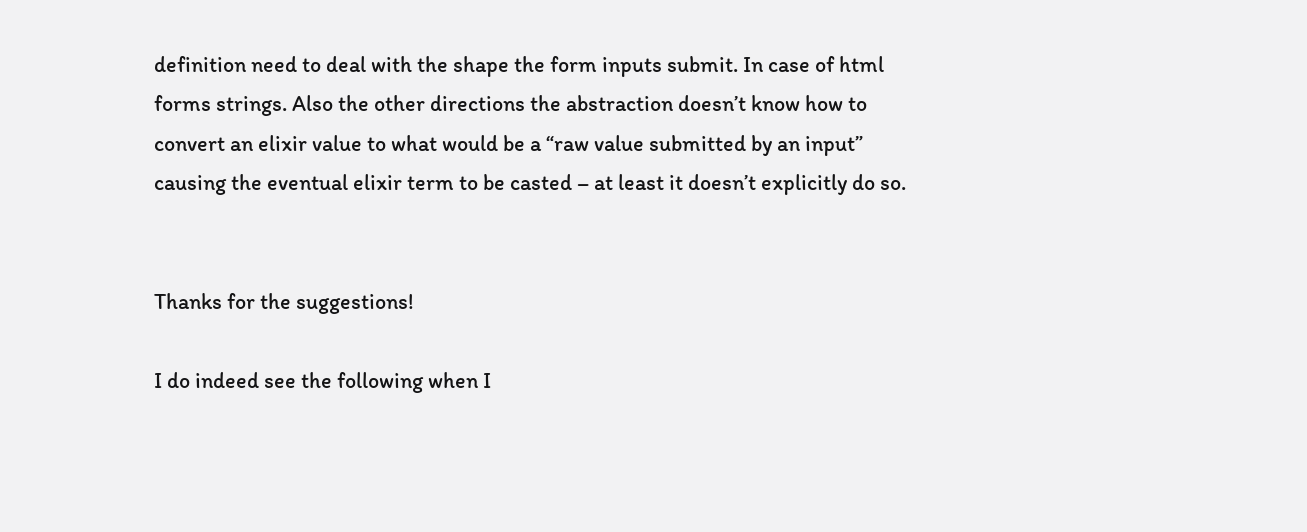definition need to deal with the shape the form inputs submit. In case of html forms strings. Also the other directions the abstraction doesn’t know how to convert an elixir value to what would be a “raw value submitted by an input” causing the eventual elixir term to be casted – at least it doesn’t explicitly do so.


Thanks for the suggestions!

I do indeed see the following when I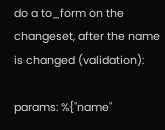do a to_form on the changeset, after the name is changed (validation):

params: %{"name"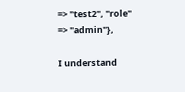=> "test2", "role" => "admin"},

I understand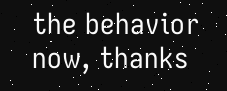the behavior now, thanks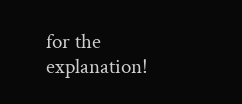for the explanation!